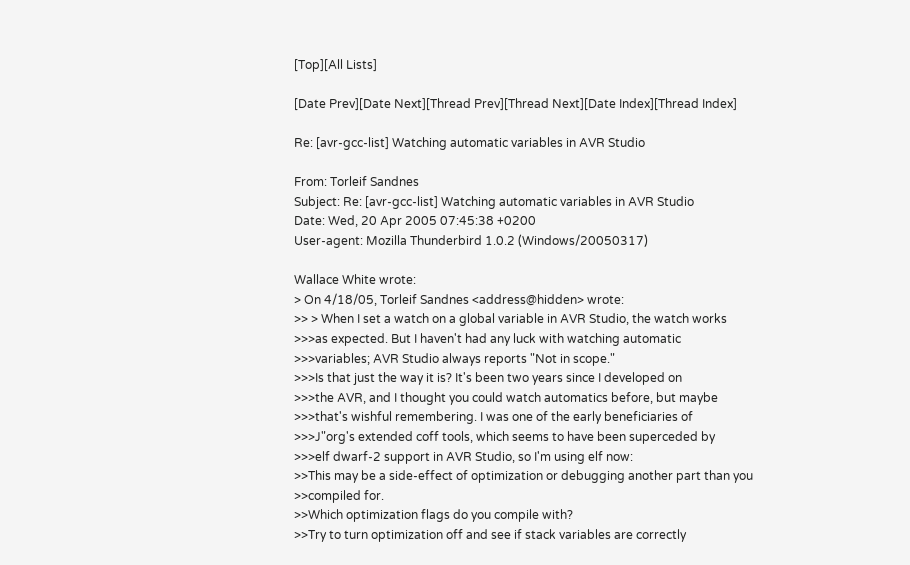[Top][All Lists]

[Date Prev][Date Next][Thread Prev][Thread Next][Date Index][Thread Index]

Re: [avr-gcc-list] Watching automatic variables in AVR Studio

From: Torleif Sandnes
Subject: Re: [avr-gcc-list] Watching automatic variables in AVR Studio
Date: Wed, 20 Apr 2005 07:45:38 +0200
User-agent: Mozilla Thunderbird 1.0.2 (Windows/20050317)

Wallace White wrote:
> On 4/18/05, Torleif Sandnes <address@hidden> wrote:
>> > When I set a watch on a global variable in AVR Studio, the watch works
>>>as expected. But I haven't had any luck with watching automatic
>>>variables; AVR Studio always reports "Not in scope."
>>>Is that just the way it is? It's been two years since I developed on
>>>the AVR, and I thought you could watch automatics before, but maybe
>>>that's wishful remembering. I was one of the early beneficiaries of
>>>J"org's extended coff tools, which seems to have been superceded by
>>>elf dwarf-2 support in AVR Studio, so I'm using elf now:
>>This may be a side-effect of optimization or debugging another part than you
>>compiled for.
>>Which optimization flags do you compile with?
>>Try to turn optimization off and see if stack variables are correctly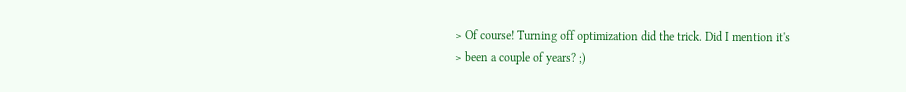> Of course! Turning off optimization did the trick. Did I mention it's
> been a couple of years? ;)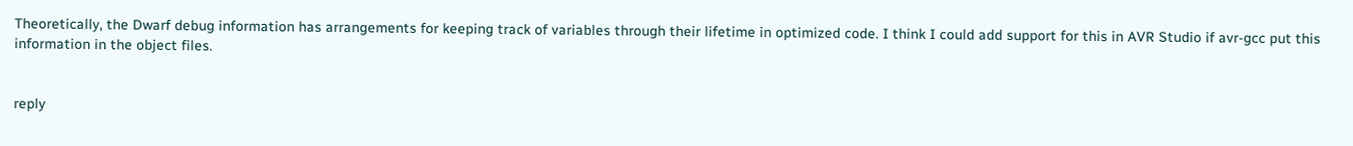Theoretically, the Dwarf debug information has arrangements for keeping track of variables through their lifetime in optimized code. I think I could add support for this in AVR Studio if avr-gcc put this information in the object files.


reply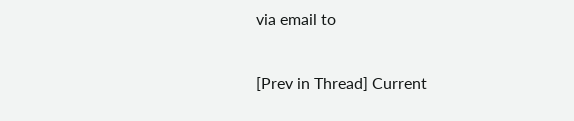via email to

[Prev in Thread] Current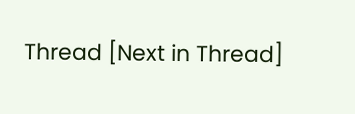Thread [Next in Thread]